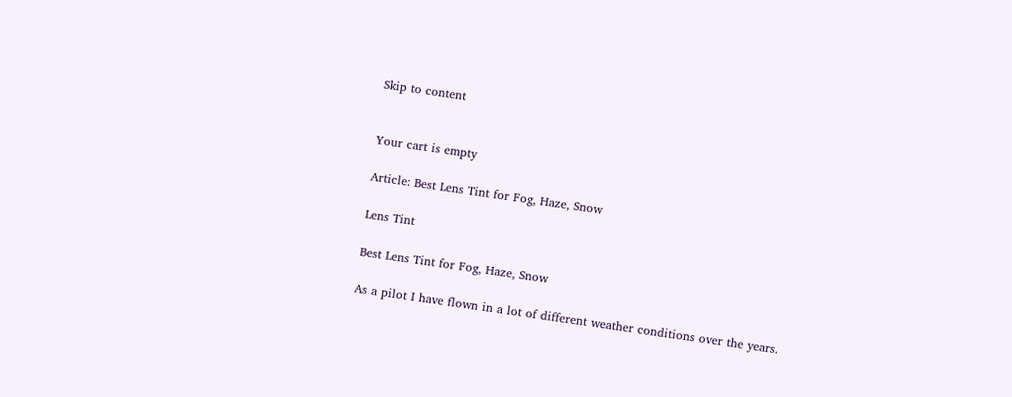Skip to content


Your cart is empty

Article: Best Lens Tint for Fog, Haze, Snow

Lens Tint

Best Lens Tint for Fog, Haze, Snow

As a pilot I have flown in a lot of different weather conditions over the years.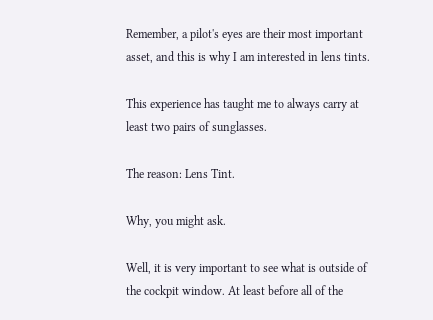Remember, a pilot's eyes are their most important asset, and this is why I am interested in lens tints.

This experience has taught me to always carry at least two pairs of sunglasses.

The reason: Lens Tint.

Why, you might ask.

Well, it is very important to see what is outside of the cockpit window. At least before all of the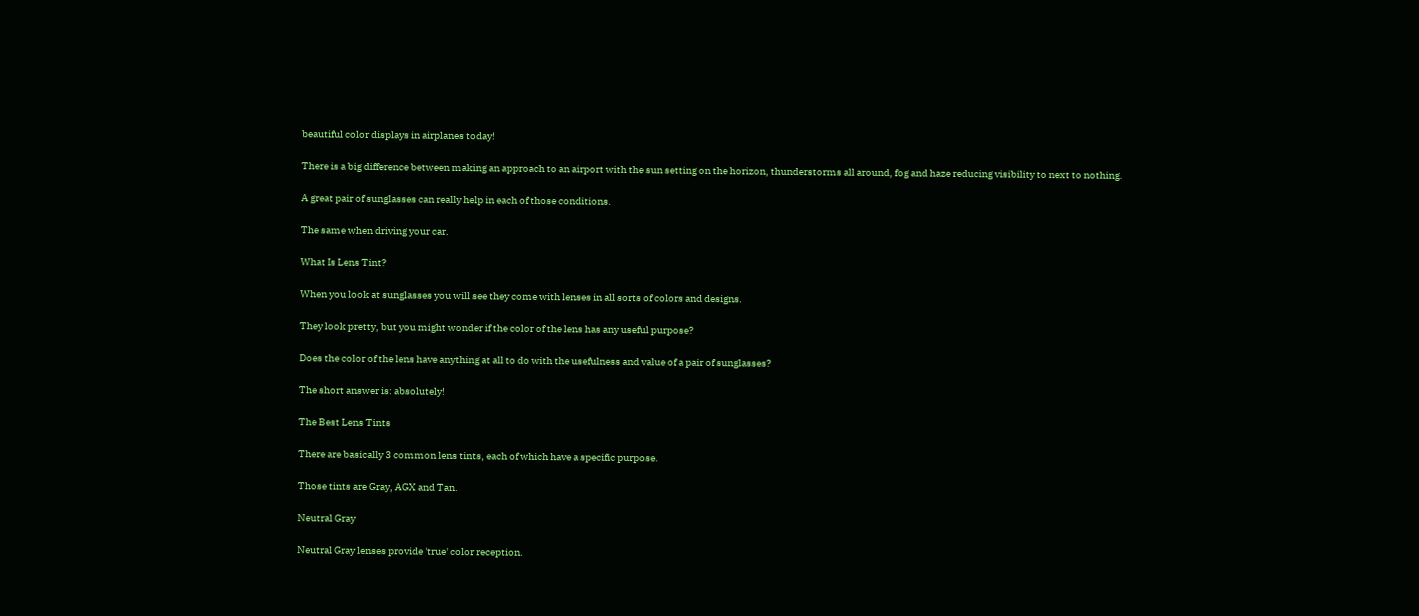beautiful color displays in airplanes today!

There is a big difference between making an approach to an airport with the sun setting on the horizon, thunderstorms all around, fog and haze reducing visibility to next to nothing.

A great pair of sunglasses can really help in each of those conditions.

The same when driving your car.

What Is Lens Tint?

When you look at sunglasses you will see they come with lenses in all sorts of colors and designs.

They look pretty, but you might wonder if the color of the lens has any useful purpose?

Does the color of the lens have anything at all to do with the usefulness and value of a pair of sunglasses?

The short answer is: absolutely!

The Best Lens Tints

There are basically 3 common lens tints, each of which have a specific purpose.

Those tints are Gray, AGX and Tan.

Neutral Gray

Neutral Gray lenses provide 'true' color reception.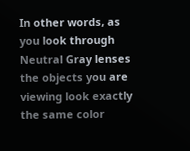In other words, as you look through Neutral Gray lenses the objects you are viewing look exactly the same color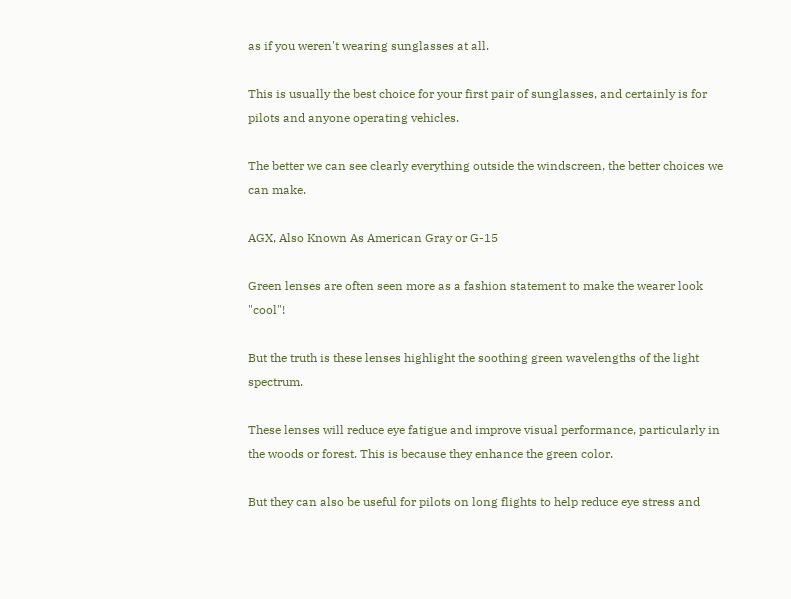as if you weren't wearing sunglasses at all.

This is usually the best choice for your first pair of sunglasses, and certainly is for pilots and anyone operating vehicles.

The better we can see clearly everything outside the windscreen, the better choices we can make.

AGX, Also Known As American Gray or G-15

Green lenses are often seen more as a fashion statement to make the wearer look "cool"!

But the truth is these lenses highlight the soothing green wavelengths of the light spectrum.

These lenses will reduce eye fatigue and improve visual performance, particularly in the woods or forest. This is because they enhance the green color.

But they can also be useful for pilots on long flights to help reduce eye stress and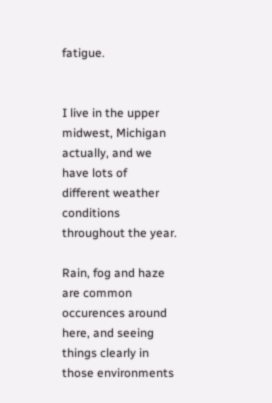fatigue.


I live in the upper midwest, Michigan actually, and we have lots of different weather conditions throughout the year.

Rain, fog and haze are common occurences around here, and seeing things clearly in those environments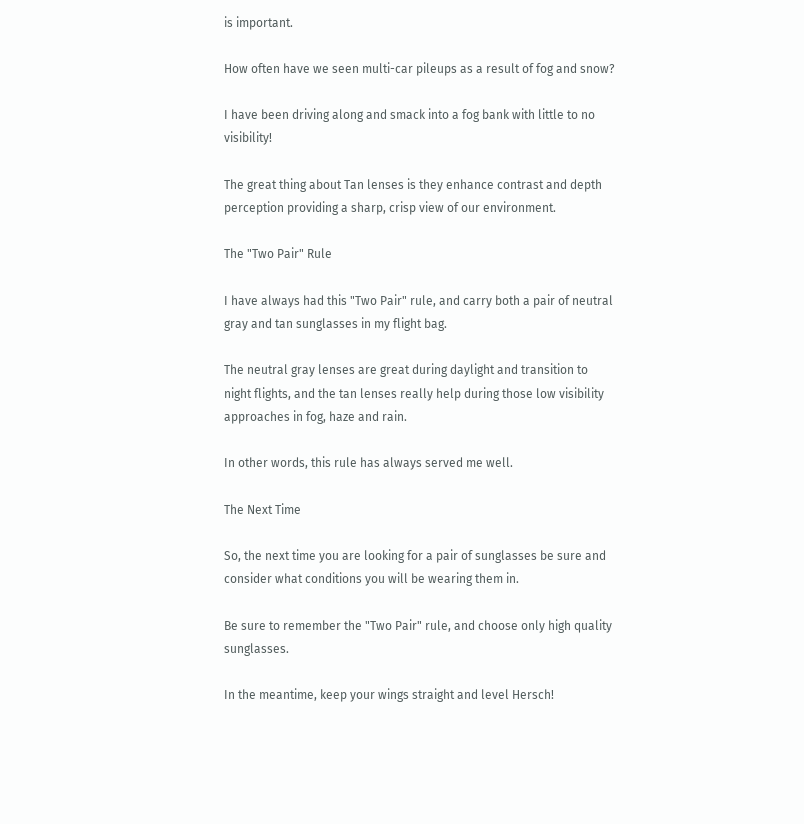is important.

How often have we seen multi-car pileups as a result of fog and snow?

I have been driving along and smack into a fog bank with little to no visibility!

The great thing about Tan lenses is they enhance contrast and depth perception providing a sharp, crisp view of our environment.

The "Two Pair" Rule

I have always had this "Two Pair" rule, and carry both a pair of neutral gray and tan sunglasses in my flight bag.

The neutral gray lenses are great during daylight and transition to night flights, and the tan lenses really help during those low visibility approaches in fog, haze and rain.

In other words, this rule has always served me well.

The Next Time

So, the next time you are looking for a pair of sunglasses be sure and consider what conditions you will be wearing them in.

Be sure to remember the "Two Pair" rule, and choose only high quality sunglasses.

In the meantime, keep your wings straight and level Hersch!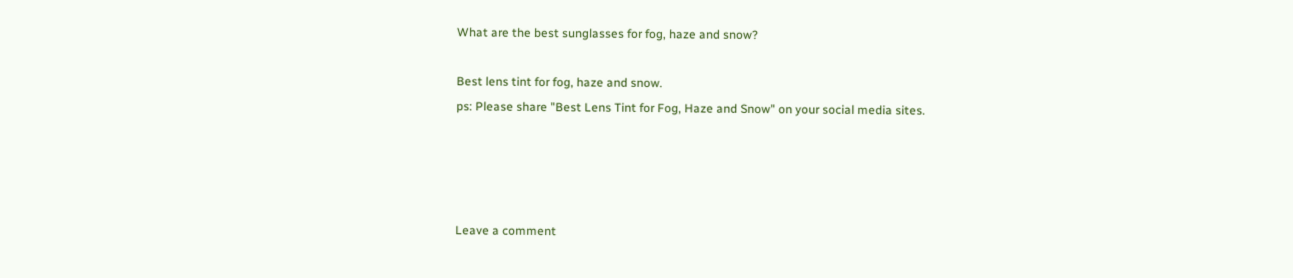What are the best sunglasses for fog, haze and snow?

Best lens tint for fog, haze and snow.
ps: Please share "Best Lens Tint for Fog, Haze and Snow" on your social media sites.




Leave a comment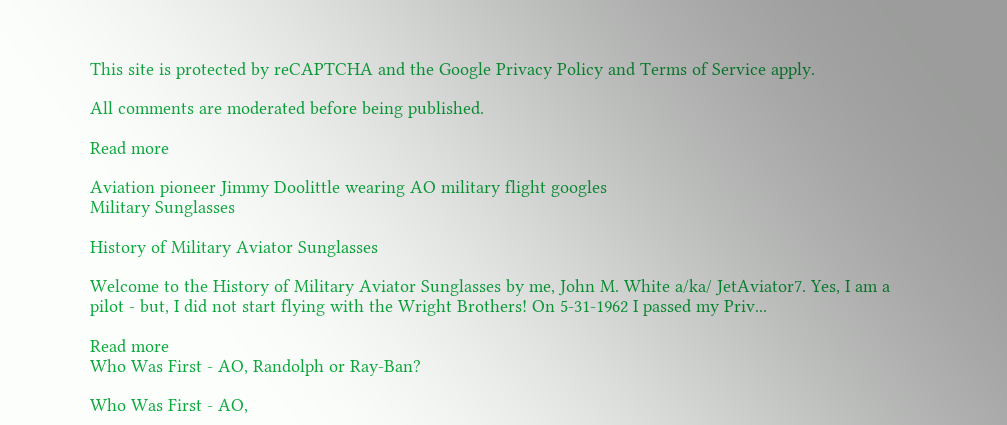This site is protected by reCAPTCHA and the Google Privacy Policy and Terms of Service apply.

All comments are moderated before being published.

Read more

Aviation pioneer Jimmy Doolittle wearing AO military flight googles
Military Sunglasses

History of Military Aviator Sunglasses

Welcome to the History of Military Aviator Sunglasses by me, John M. White a/ka/ JetAviator7. Yes, I am a pilot - but, I did not start flying with the Wright Brothers! On 5-31-1962 I passed my Priv...

Read more
Who Was First - AO, Randolph or Ray-Ban?

Who Was First - AO,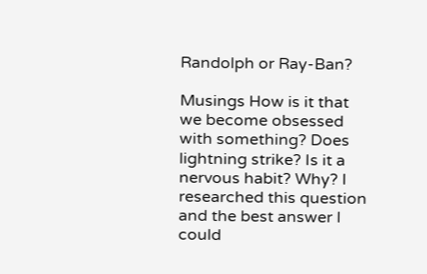Randolph or Ray-Ban?

Musings How is it that we become obsessed with something? Does lightning strike? Is it a nervous habit? Why? I researched this question and the best answer I could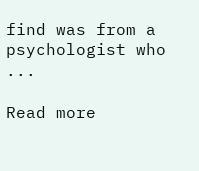find was from a psychologist who ...

Read more